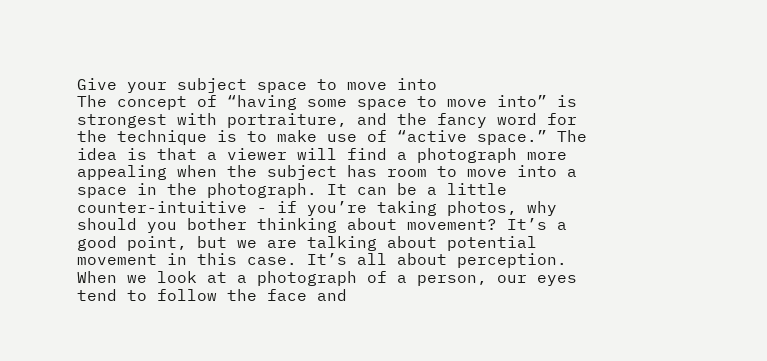Give your subject space to move into
The concept of “having some space to move into” is strongest with portraiture, and the fancy word for the technique is to make use of “active space.” The idea is that a viewer will find a photograph more appealing when the subject has room to move into a space in the photograph. It can be a little counter-intuitive - if you’re taking photos, why should you bother thinking about movement? It’s a good point, but we are talking about potential movement in this case. It’s all about perception. When we look at a photograph of a person, our eyes tend to follow the face and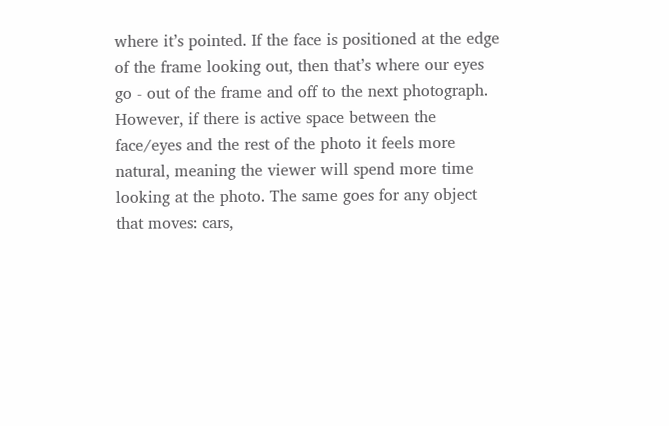where it’s pointed. If the face is positioned at the edge of the frame looking out, then that’s where our eyes go - out of the frame and off to the next photograph. However, if there is active space between the face/eyes and the rest of the photo it feels more natural, meaning the viewer will spend more time looking at the photo. The same goes for any object that moves: cars,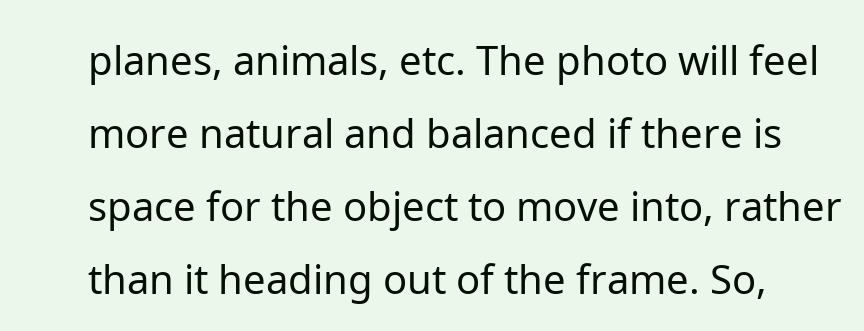planes, animals, etc. The photo will feel more natural and balanced if there is space for the object to move into, rather than it heading out of the frame. So,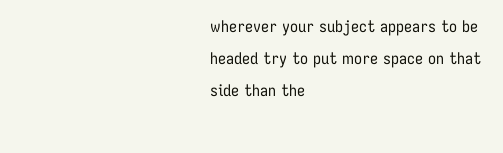wherever your subject appears to be headed try to put more space on that side than the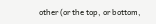other (or the top, or bottom,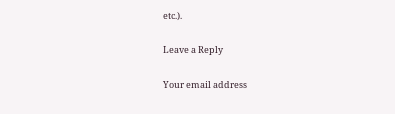etc.).

Leave a Reply

Your email address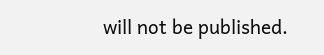will not be published.